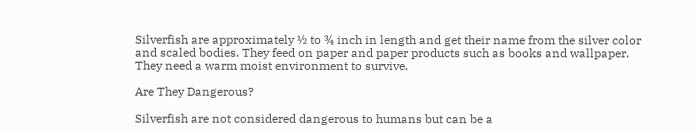Silverfish are approximately ½ to ¾ inch in length and get their name from the silver color and scaled bodies. They feed on paper and paper products such as books and wallpaper.  They need a warm moist environment to survive.

Are They Dangerous?

Silverfish are not considered dangerous to humans but can be a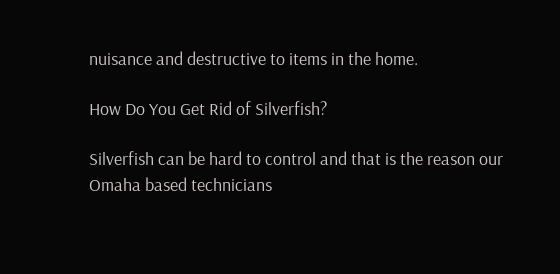nuisance and destructive to items in the home.

How Do You Get Rid of Silverfish?

Silverfish can be hard to control and that is the reason our Omaha based technicians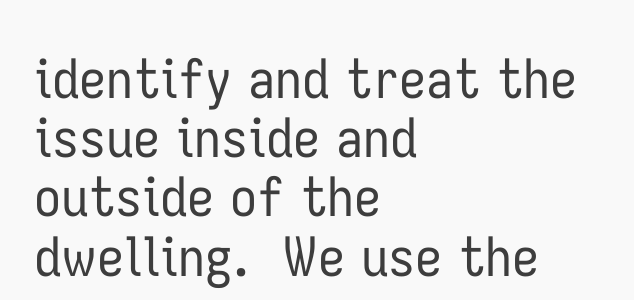identify and treat the issue inside and outside of the dwelling.  We use the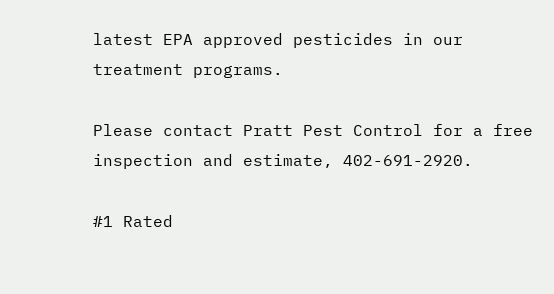latest EPA approved pesticides in our treatment programs.

Please contact Pratt Pest Control for a free inspection and estimate, 402-691-2920.

#1 Rated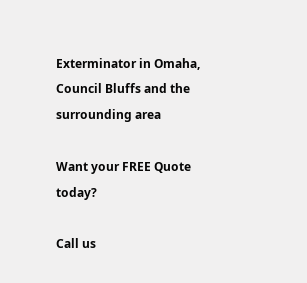Exterminator in Omaha, Council Bluffs and the surrounding area

Want your FREE Quote today?

Call us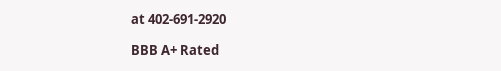at 402-691-2920

BBB A+ Rated